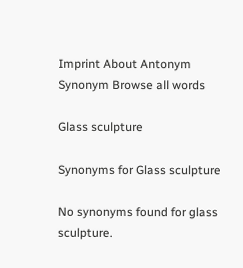Imprint About Antonym Synonym Browse all words

Glass sculpture

Synonyms for Glass sculpture

No synonyms found for glass sculpture.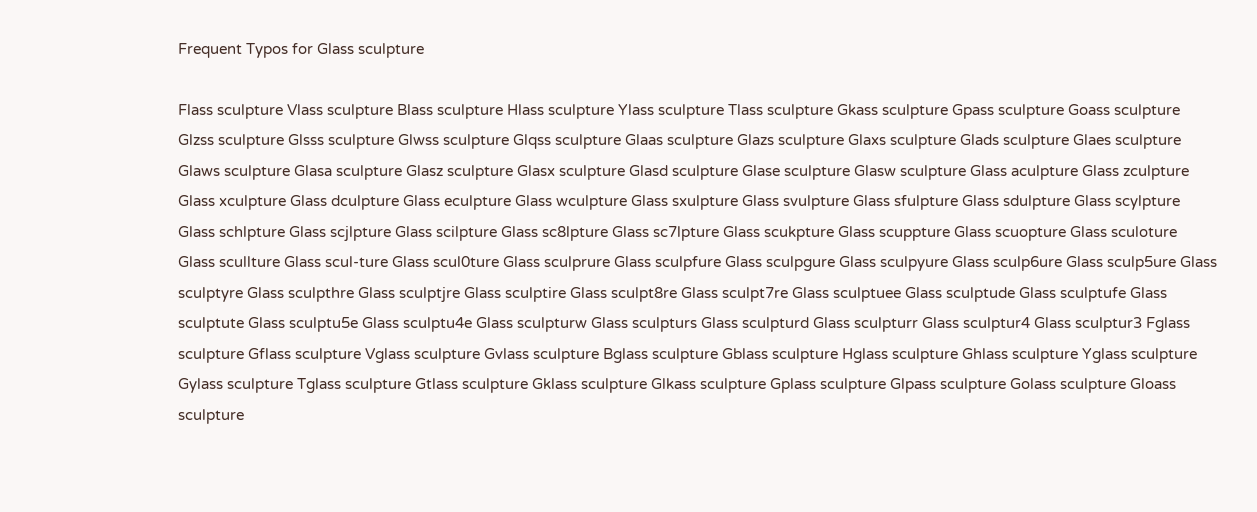Frequent Typos for Glass sculpture

Flass sculpture Vlass sculpture Blass sculpture Hlass sculpture Ylass sculpture Tlass sculpture Gkass sculpture Gpass sculpture Goass sculpture Glzss sculpture Glsss sculpture Glwss sculpture Glqss sculpture Glaas sculpture Glazs sculpture Glaxs sculpture Glads sculpture Glaes sculpture Glaws sculpture Glasa sculpture Glasz sculpture Glasx sculpture Glasd sculpture Glase sculpture Glasw sculpture Glass aculpture Glass zculpture Glass xculpture Glass dculpture Glass eculpture Glass wculpture Glass sxulpture Glass svulpture Glass sfulpture Glass sdulpture Glass scylpture Glass schlpture Glass scjlpture Glass scilpture Glass sc8lpture Glass sc7lpture Glass scukpture Glass scuppture Glass scuopture Glass sculoture Glass scullture Glass scul-ture Glass scul0ture Glass sculprure Glass sculpfure Glass sculpgure Glass sculpyure Glass sculp6ure Glass sculp5ure Glass sculptyre Glass sculpthre Glass sculptjre Glass sculptire Glass sculpt8re Glass sculpt7re Glass sculptuee Glass sculptude Glass sculptufe Glass sculptute Glass sculptu5e Glass sculptu4e Glass sculpturw Glass sculpturs Glass sculpturd Glass sculpturr Glass sculptur4 Glass sculptur3 Fglass sculpture Gflass sculpture Vglass sculpture Gvlass sculpture Bglass sculpture Gblass sculpture Hglass sculpture Ghlass sculpture Yglass sculpture Gylass sculpture Tglass sculpture Gtlass sculpture Gklass sculpture Glkass sculpture Gplass sculpture Glpass sculpture Golass sculpture Gloass sculpture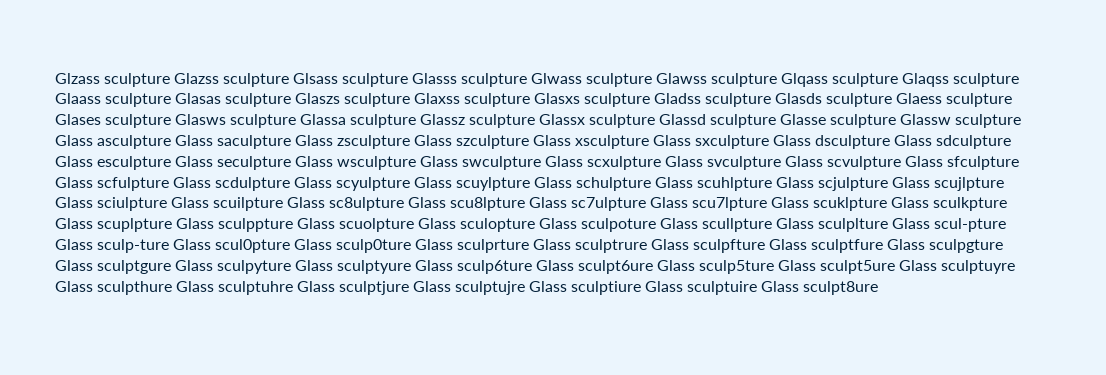Glzass sculpture Glazss sculpture Glsass sculpture Glasss sculpture Glwass sculpture Glawss sculpture Glqass sculpture Glaqss sculpture Glaass sculpture Glasas sculpture Glaszs sculpture Glaxss sculpture Glasxs sculpture Gladss sculpture Glasds sculpture Glaess sculpture Glases sculpture Glasws sculpture Glassa sculpture Glassz sculpture Glassx sculpture Glassd sculpture Glasse sculpture Glassw sculpture Glass asculpture Glass saculpture Glass zsculpture Glass szculpture Glass xsculpture Glass sxculpture Glass dsculpture Glass sdculpture Glass esculpture Glass seculpture Glass wsculpture Glass swculpture Glass scxulpture Glass svculpture Glass scvulpture Glass sfculpture Glass scfulpture Glass scdulpture Glass scyulpture Glass scuylpture Glass schulpture Glass scuhlpture Glass scjulpture Glass scujlpture Glass sciulpture Glass scuilpture Glass sc8ulpture Glass scu8lpture Glass sc7ulpture Glass scu7lpture Glass scuklpture Glass sculkpture Glass scuplpture Glass sculppture Glass scuolpture Glass sculopture Glass sculpoture Glass scullpture Glass sculplture Glass scul-pture Glass sculp-ture Glass scul0pture Glass sculp0ture Glass sculprture Glass sculptrure Glass sculpfture Glass sculptfure Glass sculpgture Glass sculptgure Glass sculpyture Glass sculptyure Glass sculp6ture Glass sculpt6ure Glass sculp5ture Glass sculpt5ure Glass sculptuyre Glass sculpthure Glass sculptuhre Glass sculptjure Glass sculptujre Glass sculptiure Glass sculptuire Glass sculpt8ure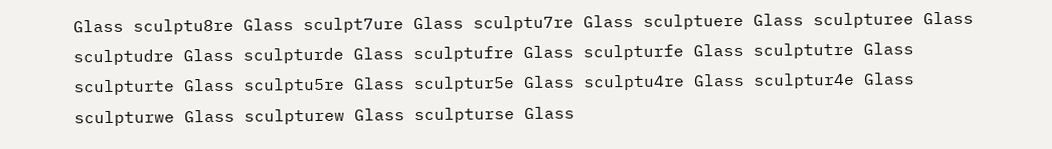Glass sculptu8re Glass sculpt7ure Glass sculptu7re Glass sculptuere Glass sculpturee Glass sculptudre Glass sculpturde Glass sculptufre Glass sculpturfe Glass sculptutre Glass sculpturte Glass sculptu5re Glass sculptur5e Glass sculptu4re Glass sculptur4e Glass sculpturwe Glass sculpturew Glass sculpturse Glass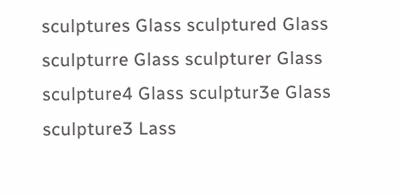sculptures Glass sculptured Glass sculpturre Glass sculpturer Glass sculpture4 Glass sculptur3e Glass sculpture3 Lass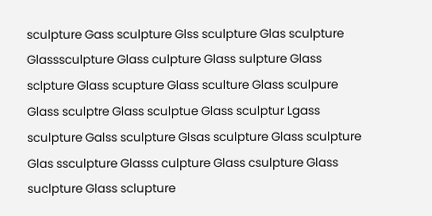sculpture Gass sculpture Glss sculpture Glas sculpture Glasssculpture Glass culpture Glass sulpture Glass sclpture Glass scupture Glass sculture Glass sculpure Glass sculptre Glass sculptue Glass sculptur Lgass sculpture Galss sculpture Glsas sculpture Glass sculpture Glas ssculpture Glasss culpture Glass csulpture Glass suclpture Glass sclupture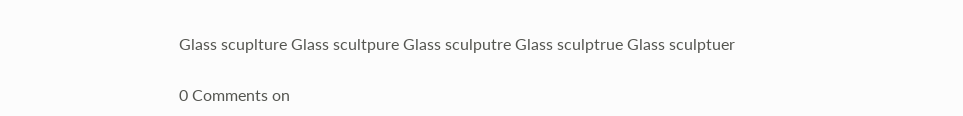Glass scuplture Glass scultpure Glass sculputre Glass sculptrue Glass sculptuer

0 Comments on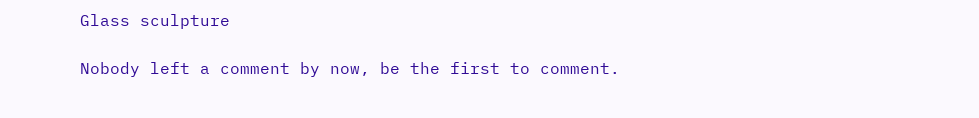Glass sculpture

Nobody left a comment by now, be the first to comment.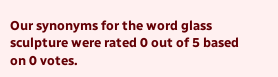Our synonyms for the word glass sculpture were rated 0 out of 5 based on 0 votes.